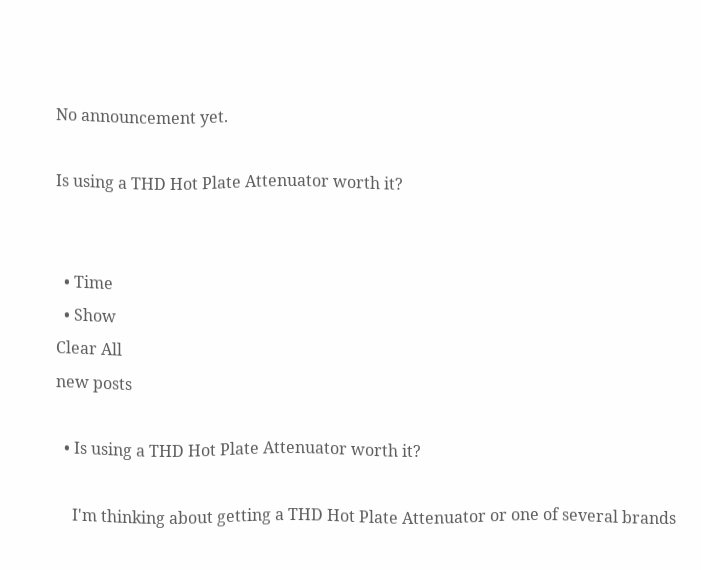No announcement yet.

Is using a THD Hot Plate Attenuator worth it?


  • Time
  • Show
Clear All
new posts

  • Is using a THD Hot Plate Attenuator worth it?

    I'm thinking about getting a THD Hot Plate Attenuator or one of several brands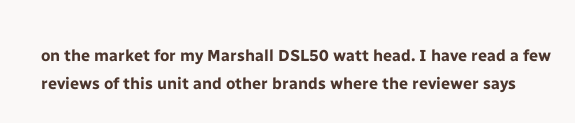on the market for my Marshall DSL50 watt head. I have read a few reviews of this unit and other brands where the reviewer says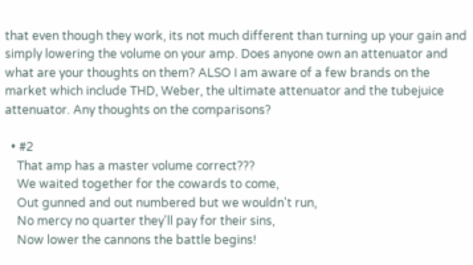that even though they work, its not much different than turning up your gain and simply lowering the volume on your amp. Does anyone own an attenuator and what are your thoughts on them? ALSO I am aware of a few brands on the market which include THD, Weber, the ultimate attenuator and the tubejuice attenuator. Any thoughts on the comparisons?

  • #2
    That amp has a master volume correct???
    We waited together for the cowards to come,
    Out gunned and out numbered but we wouldn't run,
    No mercy no quarter they'll pay for their sins,
    Now lower the cannons the battle begins!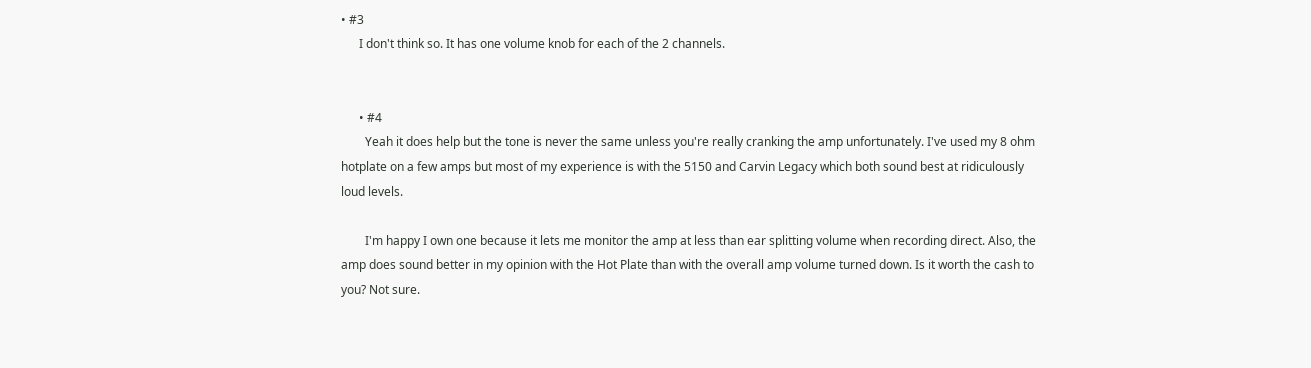• #3
      I don't think so. It has one volume knob for each of the 2 channels.


      • #4
        Yeah it does help but the tone is never the same unless you're really cranking the amp unfortunately. I've used my 8 ohm hotplate on a few amps but most of my experience is with the 5150 and Carvin Legacy which both sound best at ridiculously loud levels.

        I'm happy I own one because it lets me monitor the amp at less than ear splitting volume when recording direct. Also, the amp does sound better in my opinion with the Hot Plate than with the overall amp volume turned down. Is it worth the cash to you? Not sure.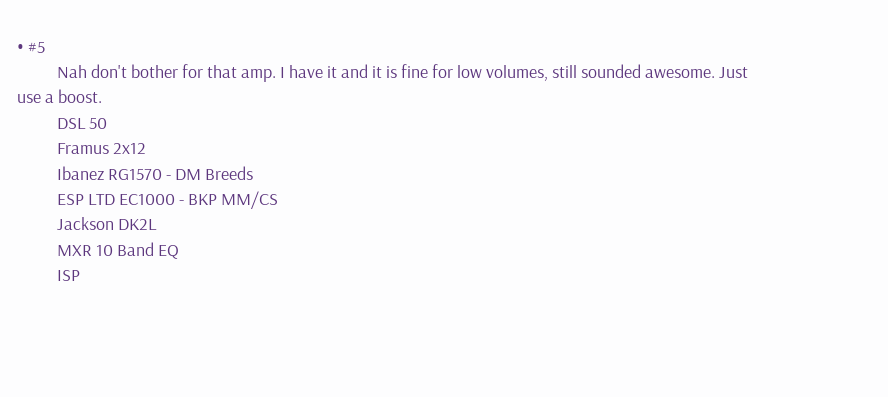• #5
          Nah don't bother for that amp. I have it and it is fine for low volumes, still sounded awesome. Just use a boost.
          DSL 50
          Framus 2x12
          Ibanez RG1570 - DM Breeds
          ESP LTD EC1000 - BKP MM/CS
          Jackson DK2L
          MXR 10 Band EQ
          ISP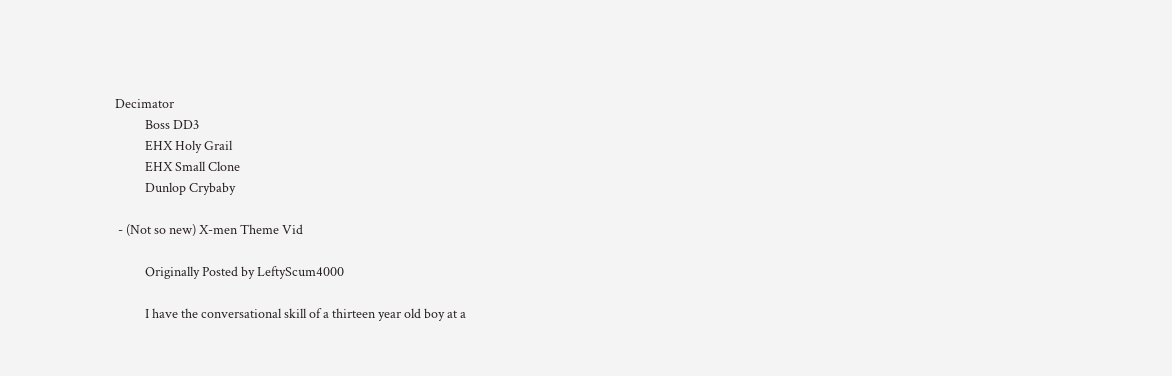Decimator
          Boss DD3
          EHX Holy Grail
          EHX Small Clone
          Dunlop Crybaby

 - (Not so new) X-men Theme Vid

          Originally Posted by LeftyScum4000

          I have the conversational skill of a thirteen year old boy at a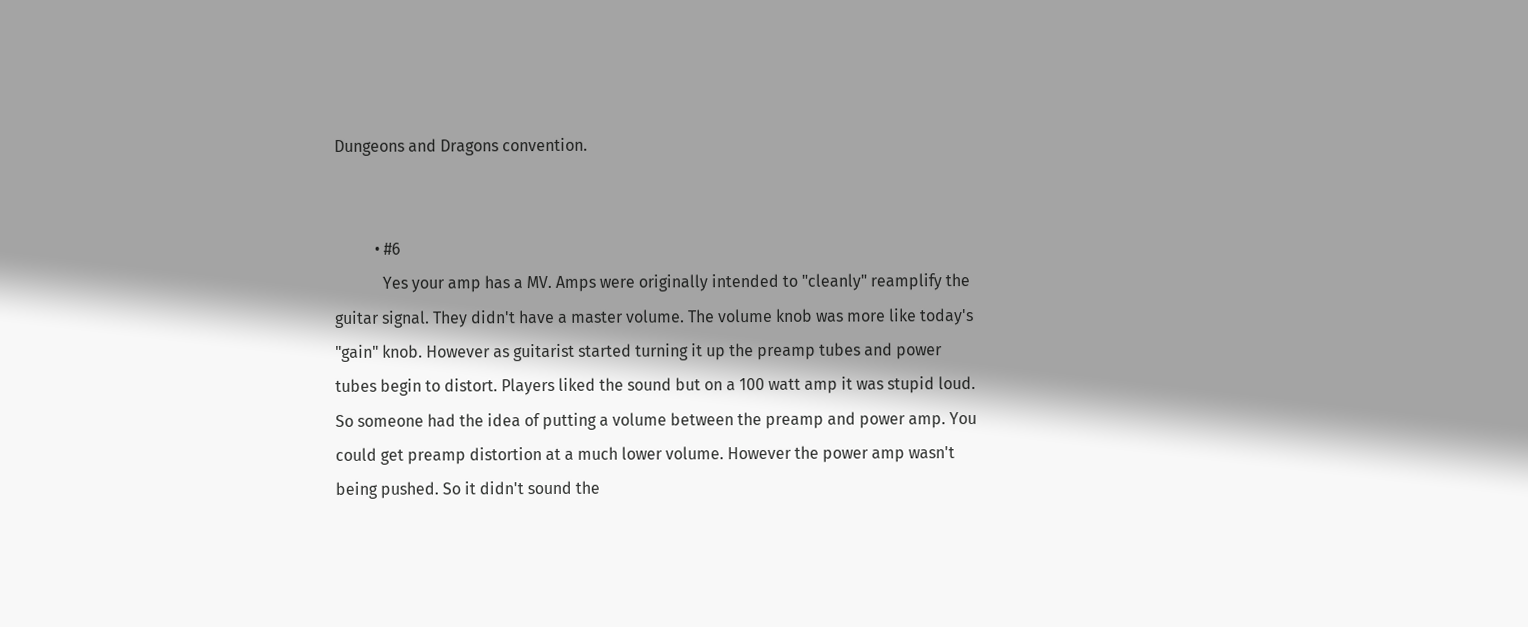Dungeons and Dragons convention.


          • #6
            Yes your amp has a MV. Amps were originally intended to "cleanly" reamplify the guitar signal. They didn't have a master volume. The volume knob was more like today's "gain" knob. However as guitarist started turning it up the preamp tubes and power tubes begin to distort. Players liked the sound but on a 100 watt amp it was stupid loud. So someone had the idea of putting a volume between the preamp and power amp. You could get preamp distortion at a much lower volume. However the power amp wasn't being pushed. So it didn't sound the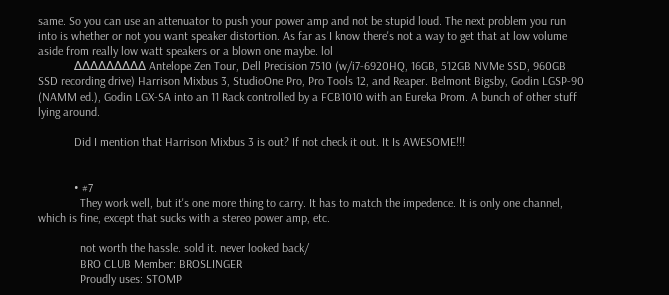same. So you can use an attenuator to push your power amp and not be stupid loud. The next problem you run into is whether or not you want speaker distortion. As far as I know there's not a way to get that at low volume aside from really low watt speakers or a blown one maybe. lol
            ∆∆∆∆∆∆∆∆∆ Antelope Zen Tour, Dell Precision 7510 (w/i7-6920HQ, 16GB, 512GB NVMe SSD, 960GB SSD recording drive) Harrison Mixbus 3, StudioOne Pro, Pro Tools 12, and Reaper. Belmont Bigsby, Godin LGSP-90 (NAMM ed.), Godin LGX-SA into an 11 Rack controlled by a FCB1010 with an Eureka Prom. A bunch of other stuff lying around.

            Did I mention that Harrison Mixbus 3 is out? If not check it out. It Is AWESOME!!!


            • #7
              They work well, but it's one more thing to carry. It has to match the impedence. It is only one channel, which is fine, except that sucks with a stereo power amp, etc.

              not worth the hassle. sold it. never looked back/
              BRO CLUB Member: BROSLINGER
              Proudly uses: STOMP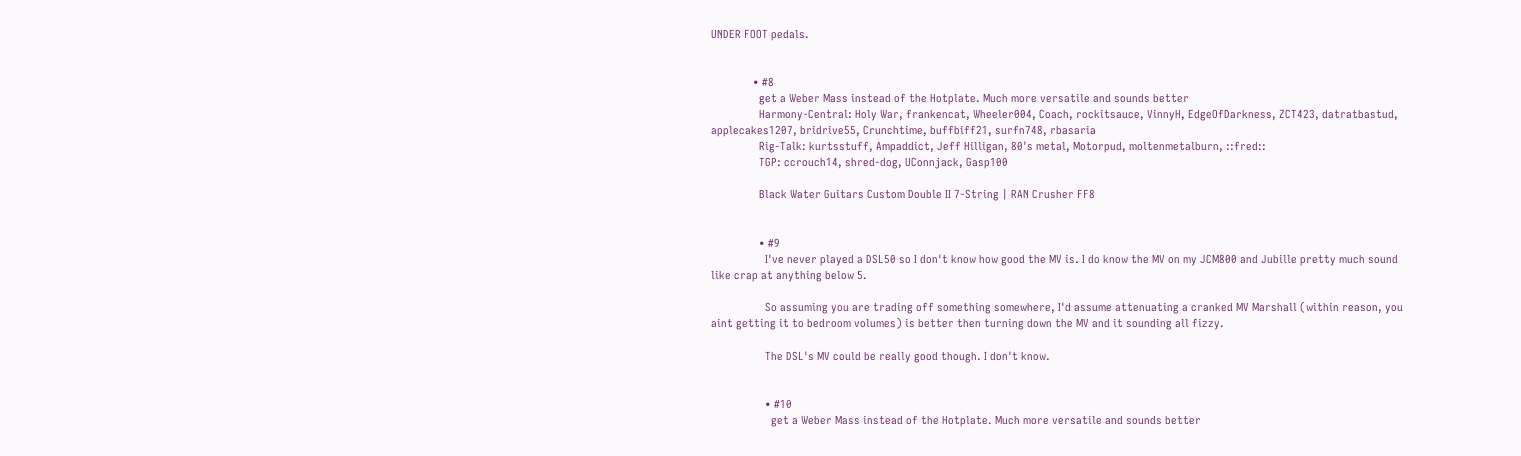UNDER FOOT pedals.


              • #8
                get a Weber Mass instead of the Hotplate. Much more versatile and sounds better
                Harmony-Central: Holy War, frankencat, Wheeler004, Coach, rockitsauce, VinnyH, EdgeOfDarkness, ZCT423, datratbastud, applecakes1207, bridrive55, Crunchtime, buffbiff21, surfn748, rbasaria
                Rig-Talk: kurtsstuff, Ampaddict, Jeff Hilligan, 80's metal, Motorpud, moltenmetalburn, ::fred::
                TGP: ccrouch14, shred-dog, UConnjack, Gasp100

                Black Water Guitars Custom Double II 7-String | RAN Crusher FF8


                • #9
                  I've never played a DSL50 so I don't know how good the MV is. I do know the MV on my JCM800 and Jubille pretty much sound like crap at anything below 5.

                  So assuming you are trading off something somewhere, I'd assume attenuating a cranked MV Marshall (within reason, you aint getting it to bedroom volumes) is better then turning down the MV and it sounding all fizzy.

                  The DSL's MV could be really good though. I don't know.


                  • #10
                    get a Weber Mass instead of the Hotplate. Much more versatile and sounds better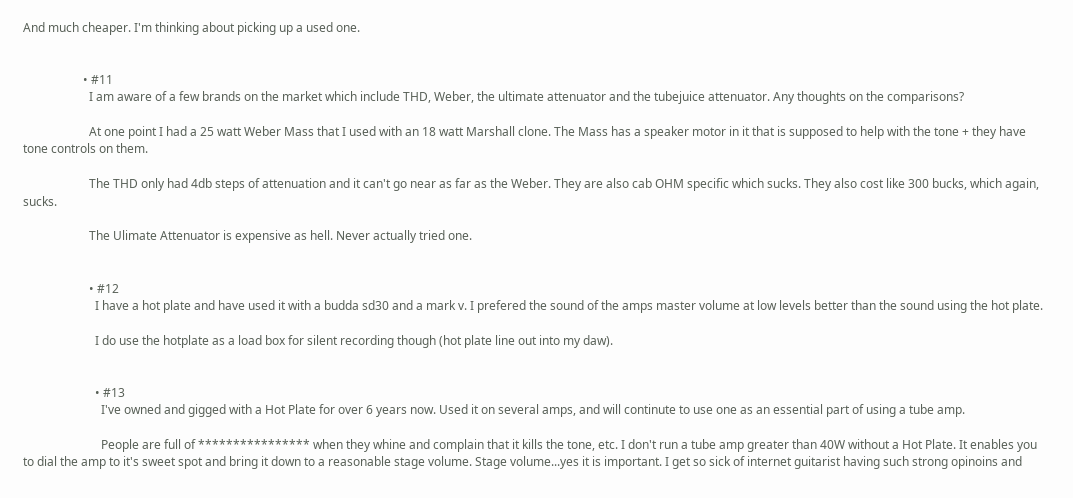And much cheaper. I'm thinking about picking up a used one.


                    • #11
                      I am aware of a few brands on the market which include THD, Weber, the ultimate attenuator and the tubejuice attenuator. Any thoughts on the comparisons?

                      At one point I had a 25 watt Weber Mass that I used with an 18 watt Marshall clone. The Mass has a speaker motor in it that is supposed to help with the tone + they have tone controls on them.

                      The THD only had 4db steps of attenuation and it can't go near as far as the Weber. They are also cab OHM specific which sucks. They also cost like 300 bucks, which again, sucks.

                      The Ulimate Attenuator is expensive as hell. Never actually tried one.


                      • #12
                        I have a hot plate and have used it with a budda sd30 and a mark v. I prefered the sound of the amps master volume at low levels better than the sound using the hot plate.

                        I do use the hotplate as a load box for silent recording though (hot plate line out into my daw).


                        • #13
                          I've owned and gigged with a Hot Plate for over 6 years now. Used it on several amps, and will continute to use one as an essential part of using a tube amp.

                          People are full of **************** when they whine and complain that it kills the tone, etc. I don't run a tube amp greater than 40W without a Hot Plate. It enables you to dial the amp to it's sweet spot and bring it down to a reasonable stage volume. Stage volume...yes it is important. I get so sick of internet guitarist having such strong opinoins and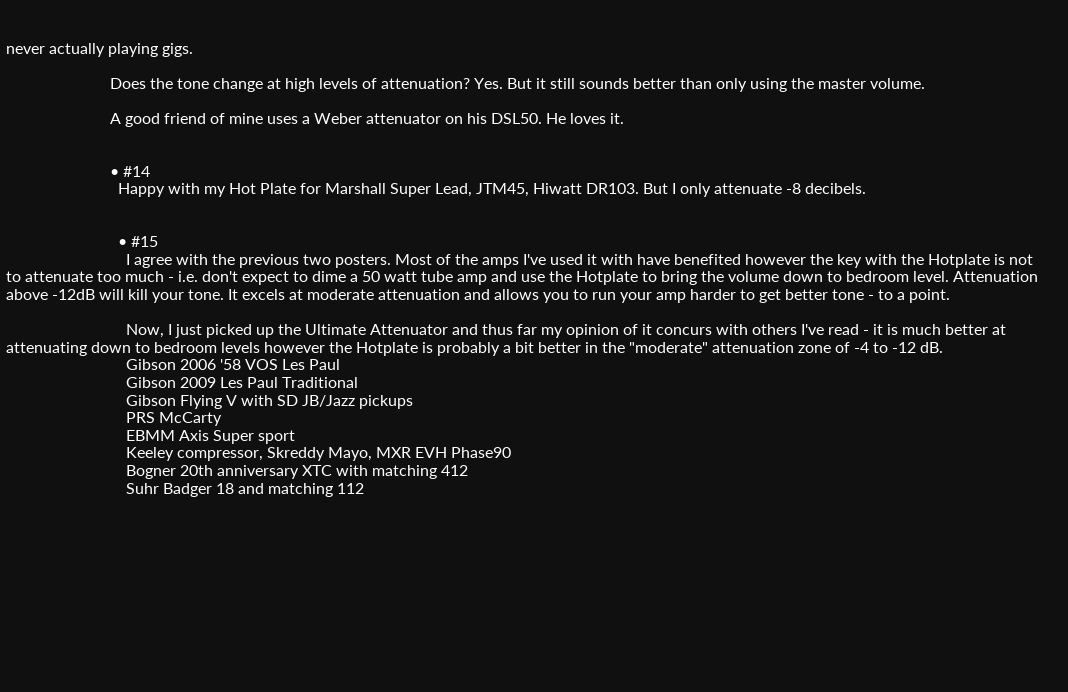never actually playing gigs.

                          Does the tone change at high levels of attenuation? Yes. But it still sounds better than only using the master volume.

                          A good friend of mine uses a Weber attenuator on his DSL50. He loves it.


                          • #14
                            Happy with my Hot Plate for Marshall Super Lead, JTM45, Hiwatt DR103. But I only attenuate -8 decibels.


                            • #15
                              I agree with the previous two posters. Most of the amps I've used it with have benefited however the key with the Hotplate is not to attenuate too much - i.e. don't expect to dime a 50 watt tube amp and use the Hotplate to bring the volume down to bedroom level. Attenuation above -12dB will kill your tone. It excels at moderate attenuation and allows you to run your amp harder to get better tone - to a point.

                              Now, I just picked up the Ultimate Attenuator and thus far my opinion of it concurs with others I've read - it is much better at attenuating down to bedroom levels however the Hotplate is probably a bit better in the "moderate" attenuation zone of -4 to -12 dB.
                              Gibson 2006 '58 VOS Les Paul
                              Gibson 2009 Les Paul Traditional
                              Gibson Flying V with SD JB/Jazz pickups
                              PRS McCarty
                              EBMM Axis Super sport
                              Keeley compressor, Skreddy Mayo, MXR EVH Phase90
                              Bogner 20th anniversary XTC with matching 412
                              Suhr Badger 18 and matching 112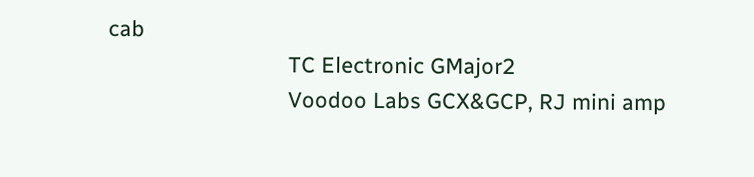cab
                              TC Electronic GMajor2
                              Voodoo Labs GCX&GCP, RJ mini amp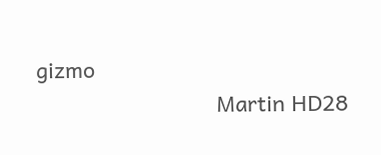gizmo
                              Martin HD28